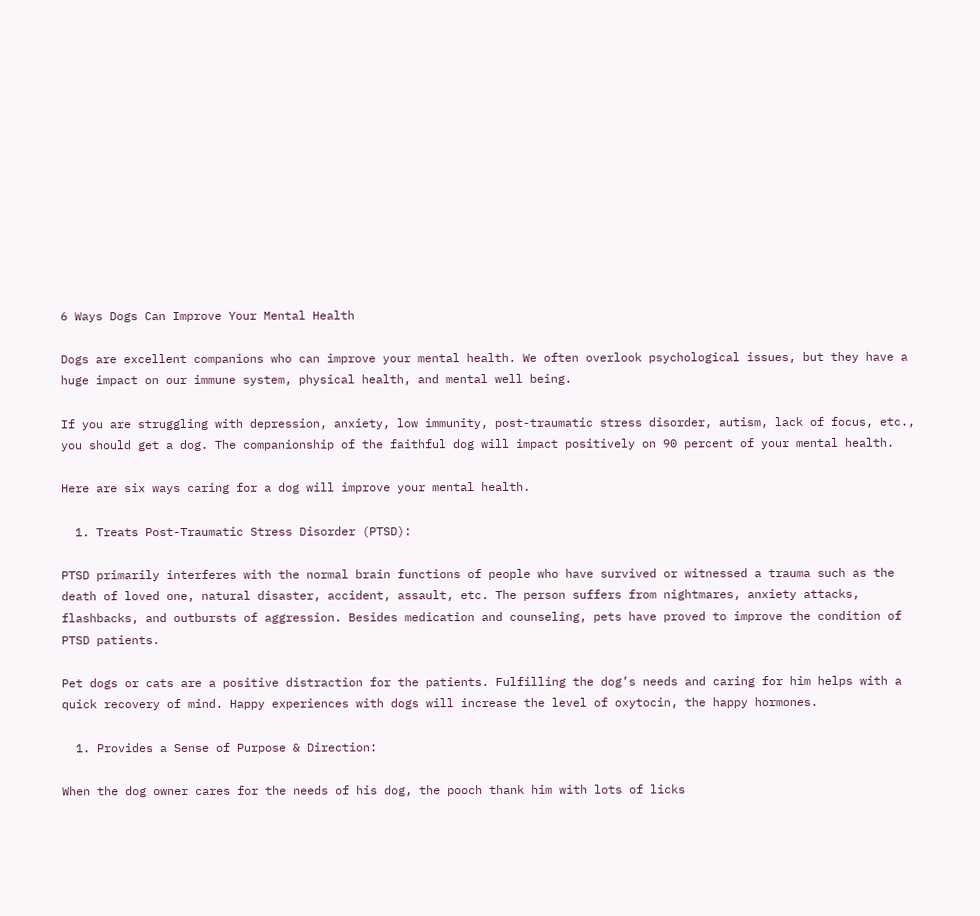6 Ways Dogs Can Improve Your Mental Health

Dogs are excellent companions who can improve your mental health. We often overlook psychological issues, but they have a huge impact on our immune system, physical health, and mental well being.

If you are struggling with depression, anxiety, low immunity, post-traumatic stress disorder, autism, lack of focus, etc., you should get a dog. The companionship of the faithful dog will impact positively on 90 percent of your mental health.

Here are six ways caring for a dog will improve your mental health.

  1. Treats Post-Traumatic Stress Disorder (PTSD):

PTSD primarily interferes with the normal brain functions of people who have survived or witnessed a trauma such as the death of loved one, natural disaster, accident, assault, etc. The person suffers from nightmares, anxiety attacks, flashbacks, and outbursts of aggression. Besides medication and counseling, pets have proved to improve the condition of PTSD patients.

Pet dogs or cats are a positive distraction for the patients. Fulfilling the dog’s needs and caring for him helps with a quick recovery of mind. Happy experiences with dogs will increase the level of oxytocin, the happy hormones.

  1. Provides a Sense of Purpose & Direction:

When the dog owner cares for the needs of his dog, the pooch thank him with lots of licks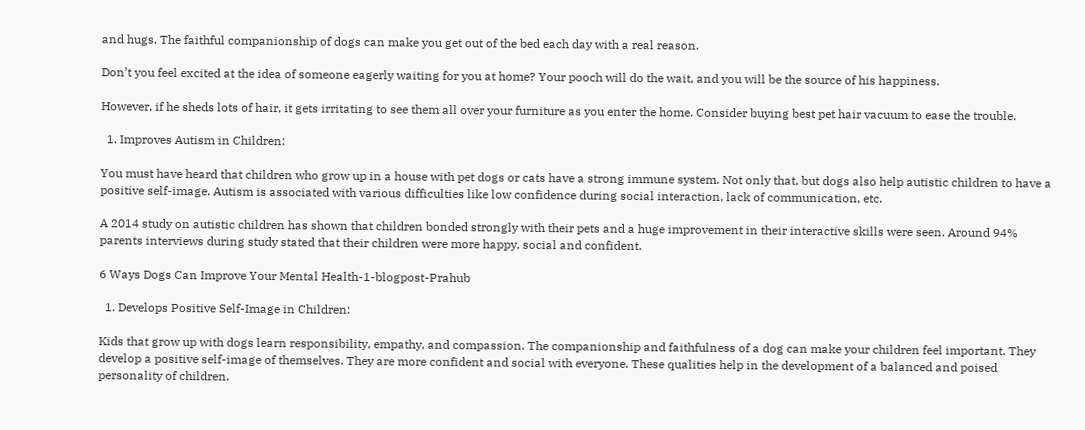and hugs. The faithful companionship of dogs can make you get out of the bed each day with a real reason.

Don’t you feel excited at the idea of someone eagerly waiting for you at home? Your pooch will do the wait, and you will be the source of his happiness.

However, if he sheds lots of hair, it gets irritating to see them all over your furniture as you enter the home. Consider buying best pet hair vacuum to ease the trouble.

  1. Improves Autism in Children:

You must have heard that children who grow up in a house with pet dogs or cats have a strong immune system. Not only that, but dogs also help autistic children to have a positive self-image. Autism is associated with various difficulties like low confidence during social interaction, lack of communication, etc.

A 2014 study on autistic children has shown that children bonded strongly with their pets and a huge improvement in their interactive skills were seen. Around 94% parents interviews during study stated that their children were more happy, social and confident.

6 Ways Dogs Can Improve Your Mental Health-1-blogpost-Prahub

  1. Develops Positive Self-Image in Children:

Kids that grow up with dogs learn responsibility, empathy, and compassion. The companionship and faithfulness of a dog can make your children feel important. They develop a positive self-image of themselves. They are more confident and social with everyone. These qualities help in the development of a balanced and poised personality of children.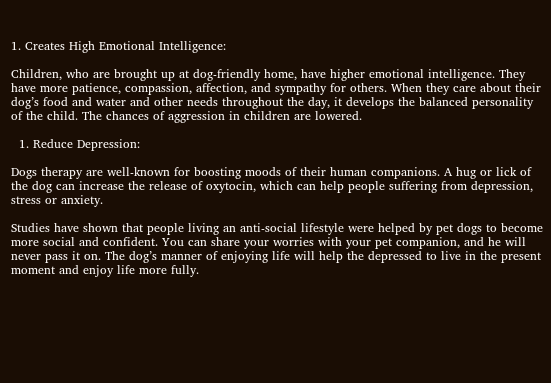1. Creates High Emotional Intelligence:

Children, who are brought up at dog-friendly home, have higher emotional intelligence. They have more patience, compassion, affection, and sympathy for others. When they care about their dog’s food and water and other needs throughout the day, it develops the balanced personality of the child. The chances of aggression in children are lowered.

  1. Reduce Depression:

Dogs therapy are well-known for boosting moods of their human companions. A hug or lick of the dog can increase the release of oxytocin, which can help people suffering from depression, stress or anxiety.

Studies have shown that people living an anti-social lifestyle were helped by pet dogs to become more social and confident. You can share your worries with your pet companion, and he will never pass it on. The dog’s manner of enjoying life will help the depressed to live in the present moment and enjoy life more fully.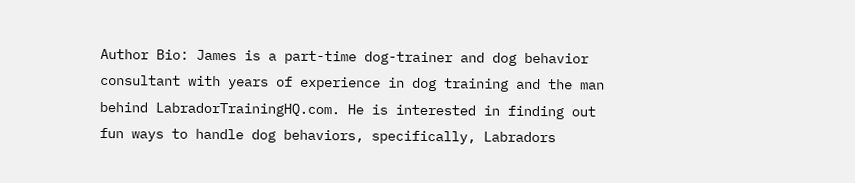Author Bio: James is a part-time dog-trainer and dog behavior consultant with years of experience in dog training and the man behind LabradorTrainingHQ.com. He is interested in finding out fun ways to handle dog behaviors, specifically, Labradors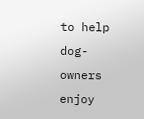to help dog-owners enjoy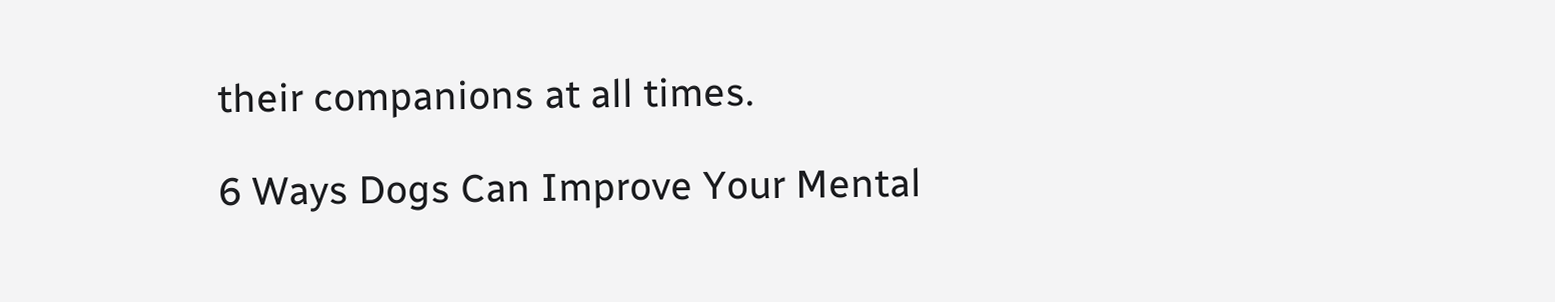their companions at all times.

6 Ways Dogs Can Improve Your Mental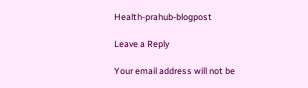Health-prahub-blogpost

Leave a Reply

Your email address will not be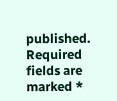published. Required fields are marked *